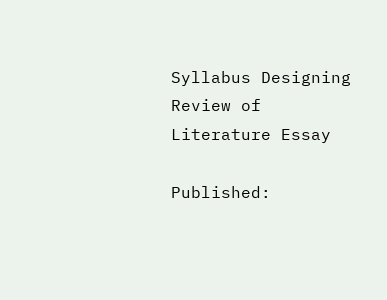Syllabus Designing Review of Literature Essay

Published: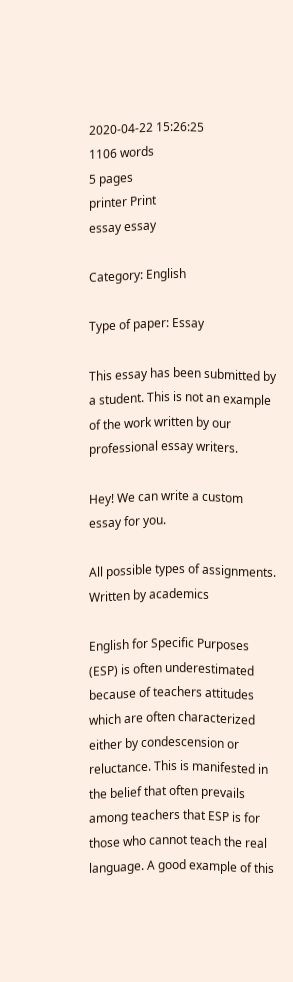2020-04-22 15:26:25
1106 words
5 pages
printer Print
essay essay

Category: English

Type of paper: Essay

This essay has been submitted by a student. This is not an example of the work written by our professional essay writers.

Hey! We can write a custom essay for you.

All possible types of assignments. Written by academics

English for Specific Purposes (ESP) is often underestimated because of teachers attitudes which are often characterized either by condescension or reluctance. This is manifested in the belief that often prevails among teachers that ESP is for those who cannot teach the real language. A good example of this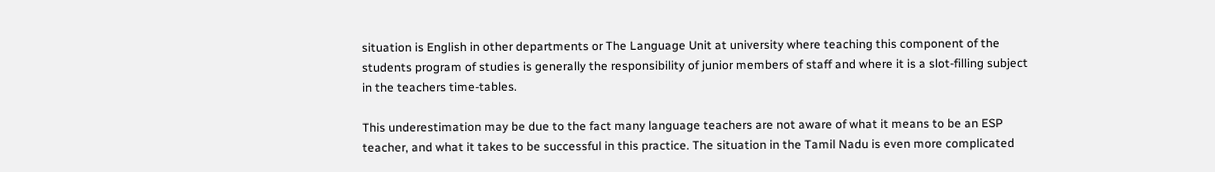situation is English in other departments or The Language Unit at university where teaching this component of the students program of studies is generally the responsibility of junior members of staff and where it is a slot-filling subject in the teachers time-tables.

This underestimation may be due to the fact many language teachers are not aware of what it means to be an ESP teacher, and what it takes to be successful in this practice. The situation in the Tamil Nadu is even more complicated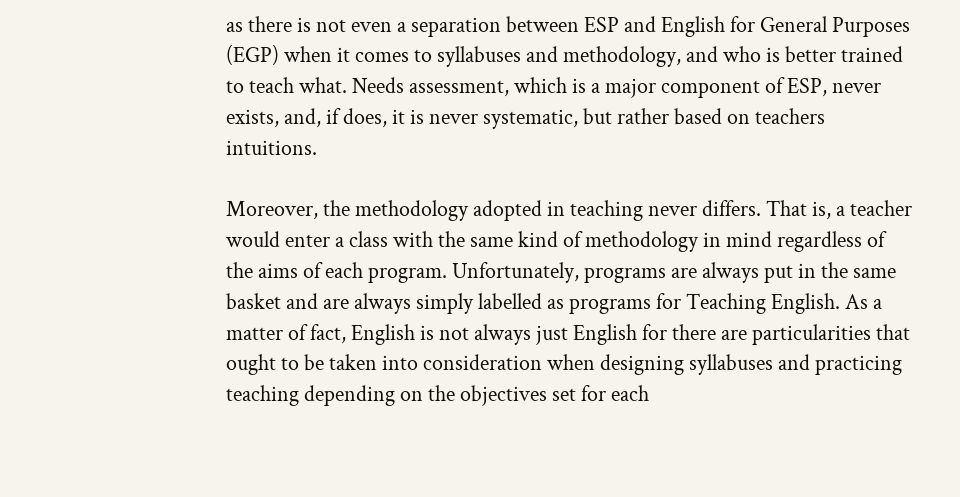as there is not even a separation between ESP and English for General Purposes (EGP) when it comes to syllabuses and methodology, and who is better trained to teach what. Needs assessment, which is a major component of ESP, never exists, and, if does, it is never systematic, but rather based on teachers intuitions.

Moreover, the methodology adopted in teaching never differs. That is, a teacher would enter a class with the same kind of methodology in mind regardless of the aims of each program. Unfortunately, programs are always put in the same basket and are always simply labelled as programs for Teaching English. As a matter of fact, English is not always just English for there are particularities that ought to be taken into consideration when designing syllabuses and practicing teaching depending on the objectives set for each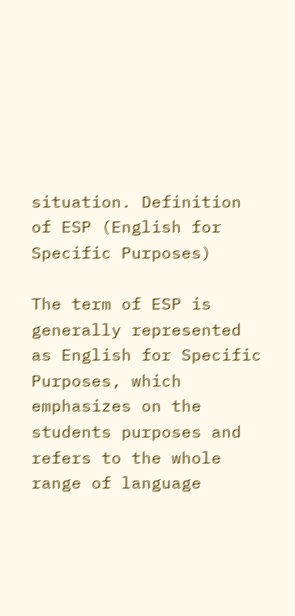situation. Definition of ESP (English for Specific Purposes)

The term of ESP is generally represented as English for Specific Purposes, which emphasizes on the students purposes and refers to the whole range of language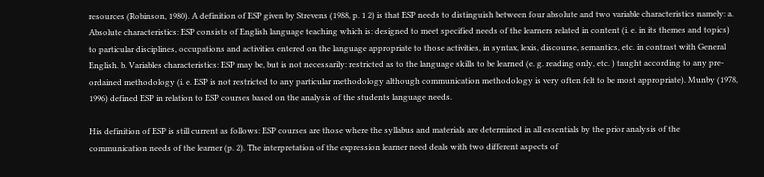resources (Robinson, 1980). A definition of ESP given by Strevens (1988, p. 1 2) is that ESP needs to distinguish between four absolute and two variable characteristics namely: a. Absolute characteristics: ESP consists of English language teaching which is: designed to meet specified needs of the learners related in content (i. e. in its themes and topics) to particular disciplines, occupations and activities entered on the language appropriate to those activities, in syntax, lexis, discourse, semantics, etc. in contrast with General English. b. Variables characteristics: ESP may be, but is not necessarily: restricted as to the language skills to be learned (e. g. reading only, etc. ) taught according to any pre-ordained methodology (i. e. ESP is not restricted to any particular methodology although communication methodology is very often felt to be most appropriate). Munby (1978, 1996) defined ESP in relation to ESP courses based on the analysis of the students language needs.

His definition of ESP is still current as follows: ESP courses are those where the syllabus and materials are determined in all essentials by the prior analysis of the communication needs of the learner (p. 2). The interpretation of the expression learner need deals with two different aspects of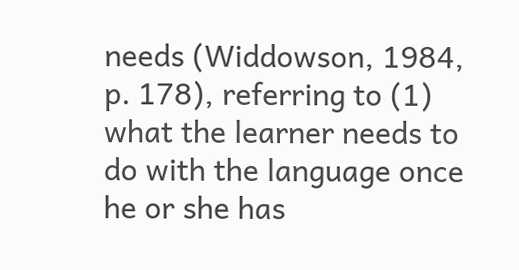needs (Widdowson, 1984, p. 178), referring to (1) what the learner needs to do with the language once he or she has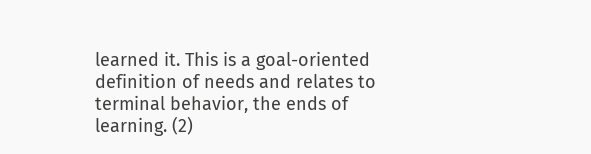learned it. This is a goal-oriented definition of needs and relates to terminal behavior, the ends of learning. (2)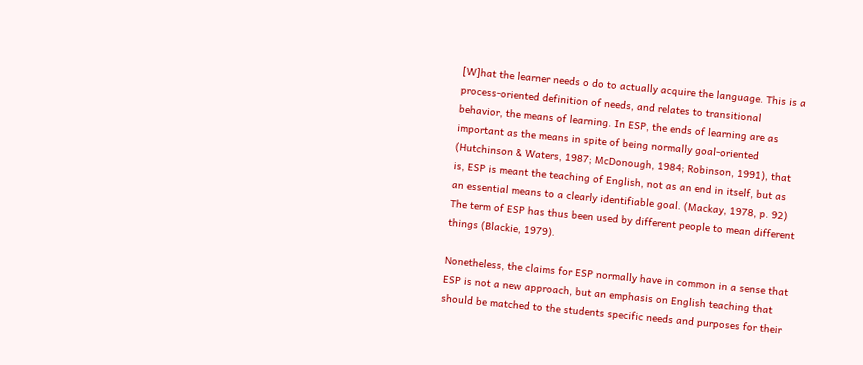[W]hat the learner needs o do to actually acquire the language. This is a process-oriented definition of needs, and relates to transitional behavior, the means of learning. In ESP, the ends of learning are as important as the means in spite of being normally goal-oriented (Hutchinson & Waters, 1987; McDonough, 1984; Robinson, 1991), that is, ESP is meant the teaching of English, not as an end in itself, but as an essential means to a clearly identifiable goal. (Mackay, 1978, p. 92) The term of ESP has thus been used by different people to mean different things (Blackie, 1979).

Nonetheless, the claims for ESP normally have in common in a sense that ESP is not a new approach, but an emphasis on English teaching that should be matched to the students specific needs and purposes for their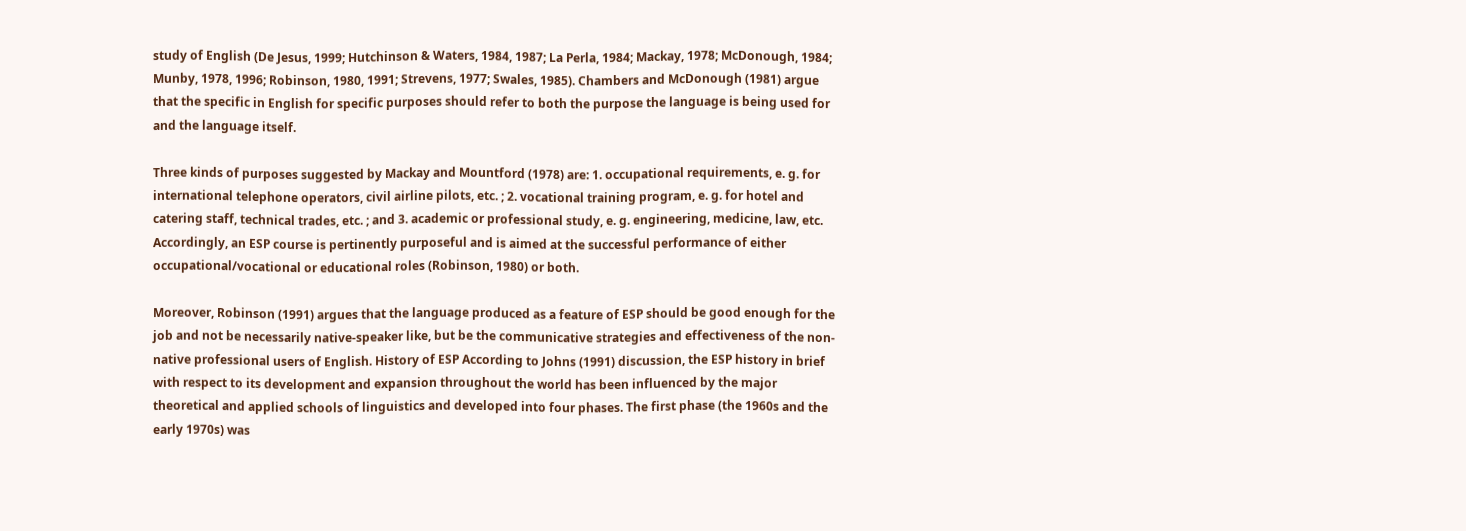study of English (De Jesus, 1999; Hutchinson & Waters, 1984, 1987; La Perla, 1984; Mackay, 1978; McDonough, 1984; Munby, 1978, 1996; Robinson, 1980, 1991; Strevens, 1977; Swales, 1985). Chambers and McDonough (1981) argue that the specific in English for specific purposes should refer to both the purpose the language is being used for and the language itself.

Three kinds of purposes suggested by Mackay and Mountford (1978) are: 1. occupational requirements, e. g. for international telephone operators, civil airline pilots, etc. ; 2. vocational training program, e. g. for hotel and catering staff, technical trades, etc. ; and 3. academic or professional study, e. g. engineering, medicine, law, etc. Accordingly, an ESP course is pertinently purposeful and is aimed at the successful performance of either occupational/vocational or educational roles (Robinson, 1980) or both.

Moreover, Robinson (1991) argues that the language produced as a feature of ESP should be good enough for the job and not be necessarily native-speaker like, but be the communicative strategies and effectiveness of the non-native professional users of English. History of ESP According to Johns (1991) discussion, the ESP history in brief with respect to its development and expansion throughout the world has been influenced by the major theoretical and applied schools of linguistics and developed into four phases. The first phase (the 1960s and the early 1970s) was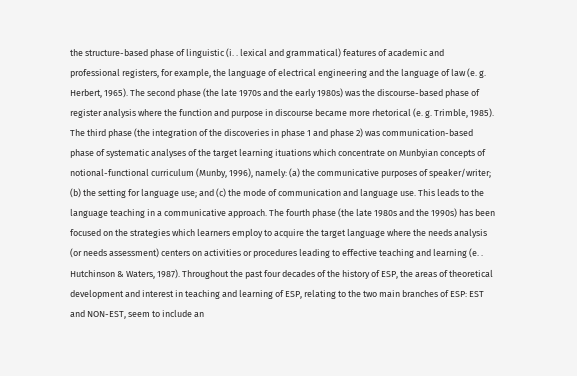the structure-based phase of linguistic (i. . lexical and grammatical) features of academic and professional registers, for example, the language of electrical engineering and the language of law (e. g. Herbert, 1965). The second phase (the late 1970s and the early 1980s) was the discourse-based phase of register analysis where the function and purpose in discourse became more rhetorical (e. g. Trimble, 1985). The third phase (the integration of the discoveries in phase 1 and phase 2) was communication-based phase of systematic analyses of the target learning ituations which concentrate on Munbyian concepts of notional-functional curriculum (Munby, 1996), namely: (a) the communicative purposes of speaker/writer; (b) the setting for language use; and (c) the mode of communication and language use. This leads to the language teaching in a communicative approach. The fourth phase (the late 1980s and the 1990s) has been focused on the strategies which learners employ to acquire the target language where the needs analysis (or needs assessment) centers on activities or procedures leading to effective teaching and learning (e. . Hutchinson & Waters, 1987). Throughout the past four decades of the history of ESP, the areas of theoretical development and interest in teaching and learning of ESP, relating to the two main branches of ESP: EST and NON-EST, seem to include an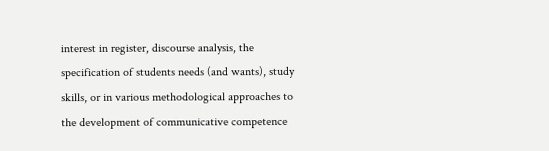interest in register, discourse analysis, the specification of students needs (and wants), study skills, or in various methodological approaches to the development of communicative competence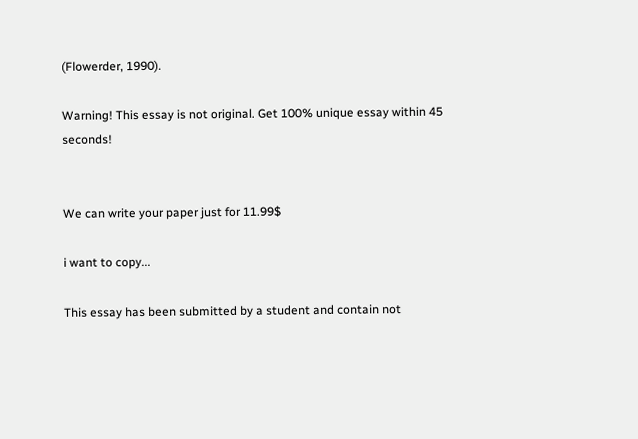(Flowerder, 1990).

Warning! This essay is not original. Get 100% unique essay within 45 seconds!


We can write your paper just for 11.99$

i want to copy...

This essay has been submitted by a student and contain not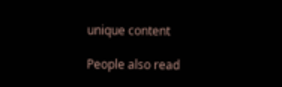unique content

People also read